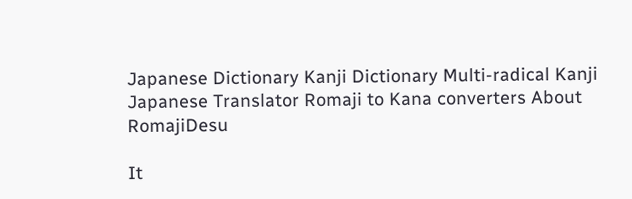Japanese Dictionary Kanji Dictionary Multi-radical Kanji Japanese Translator Romaji to Kana converters About RomajiDesu

It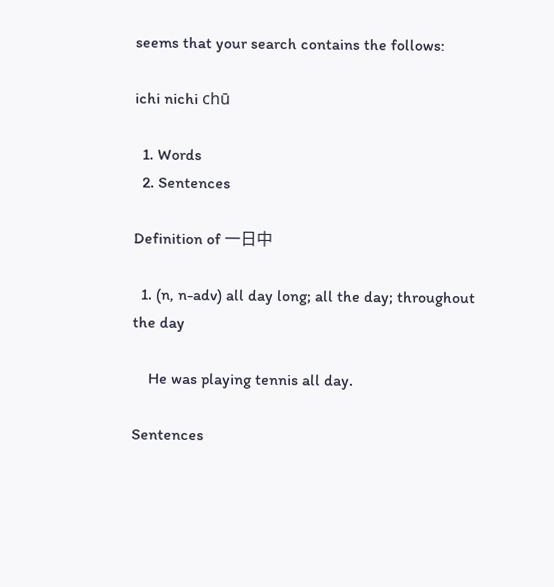seems that your search contains the follows:

ichi nichi chū

  1. Words
  2. Sentences

Definition of 一日中

  1. (n, n-adv) all day long; all the day; throughout the day

    He was playing tennis all day.

Sentences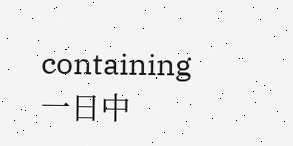containing 一日中